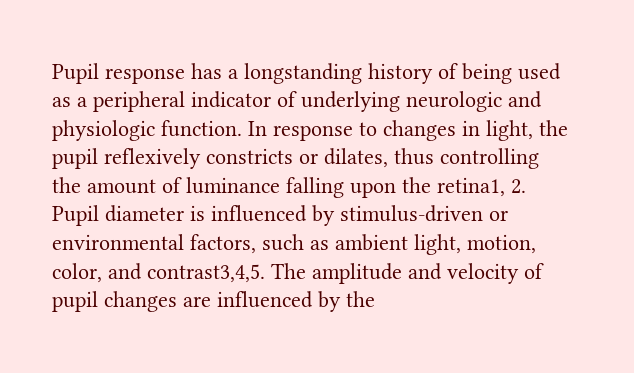Pupil response has a longstanding history of being used as a peripheral indicator of underlying neurologic and physiologic function. In response to changes in light, the pupil reflexively constricts or dilates, thus controlling the amount of luminance falling upon the retina1, 2. Pupil diameter is influenced by stimulus-driven or environmental factors, such as ambient light, motion, color, and contrast3,4,5. The amplitude and velocity of pupil changes are influenced by the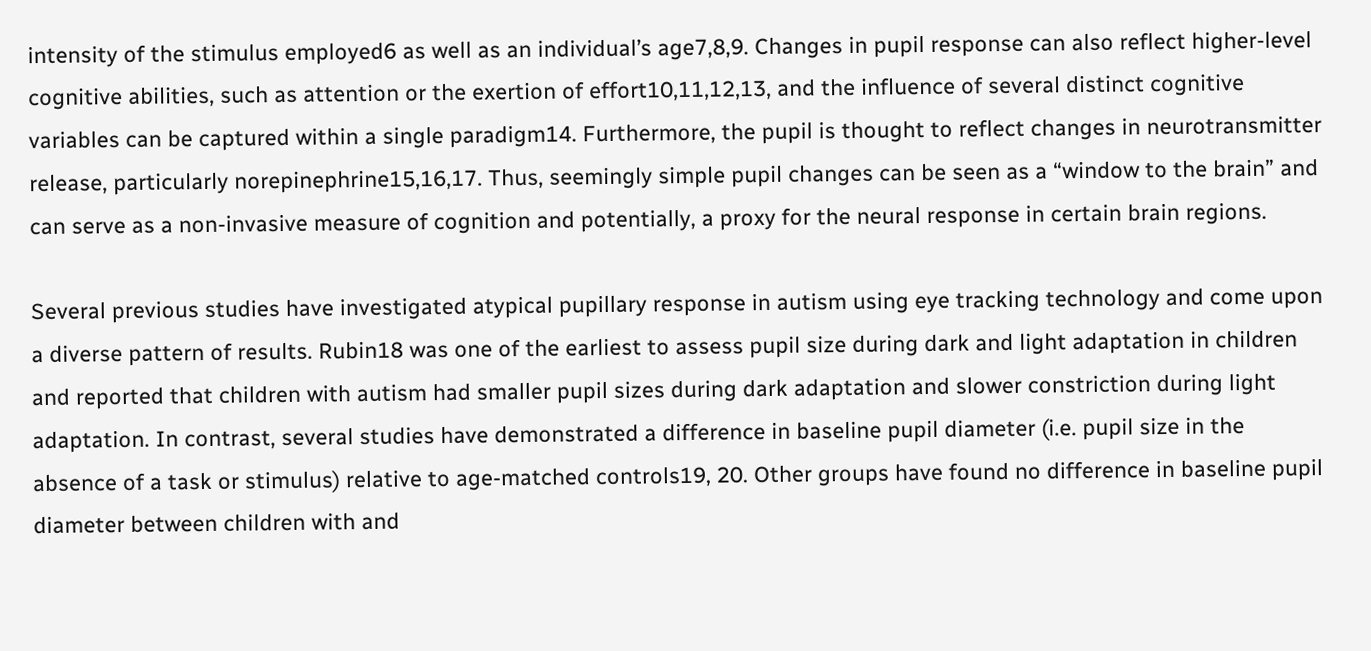intensity of the stimulus employed6 as well as an individual’s age7,8,9. Changes in pupil response can also reflect higher-level cognitive abilities, such as attention or the exertion of effort10,11,12,13, and the influence of several distinct cognitive variables can be captured within a single paradigm14. Furthermore, the pupil is thought to reflect changes in neurotransmitter release, particularly norepinephrine15,16,17. Thus, seemingly simple pupil changes can be seen as a “window to the brain” and can serve as a non-invasive measure of cognition and potentially, a proxy for the neural response in certain brain regions.

Several previous studies have investigated atypical pupillary response in autism using eye tracking technology and come upon a diverse pattern of results. Rubin18 was one of the earliest to assess pupil size during dark and light adaptation in children and reported that children with autism had smaller pupil sizes during dark adaptation and slower constriction during light adaptation. In contrast, several studies have demonstrated a difference in baseline pupil diameter (i.e. pupil size in the absence of a task or stimulus) relative to age-matched controls19, 20. Other groups have found no difference in baseline pupil diameter between children with and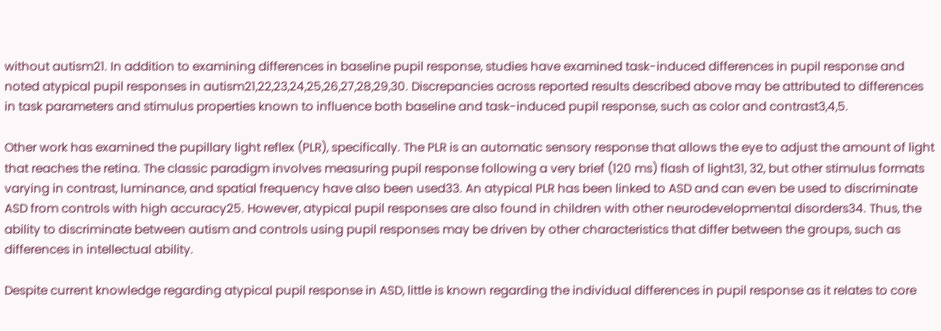without autism21. In addition to examining differences in baseline pupil response, studies have examined task-induced differences in pupil response and noted atypical pupil responses in autism21,22,23,24,25,26,27,28,29,30. Discrepancies across reported results described above may be attributed to differences in task parameters and stimulus properties known to influence both baseline and task-induced pupil response, such as color and contrast3,4,5.

Other work has examined the pupillary light reflex (PLR), specifically. The PLR is an automatic sensory response that allows the eye to adjust the amount of light that reaches the retina. The classic paradigm involves measuring pupil response following a very brief (120 ms) flash of light31, 32, but other stimulus formats varying in contrast, luminance, and spatial frequency have also been used33. An atypical PLR has been linked to ASD and can even be used to discriminate ASD from controls with high accuracy25. However, atypical pupil responses are also found in children with other neurodevelopmental disorders34. Thus, the ability to discriminate between autism and controls using pupil responses may be driven by other characteristics that differ between the groups, such as differences in intellectual ability.

Despite current knowledge regarding atypical pupil response in ASD, little is known regarding the individual differences in pupil response as it relates to core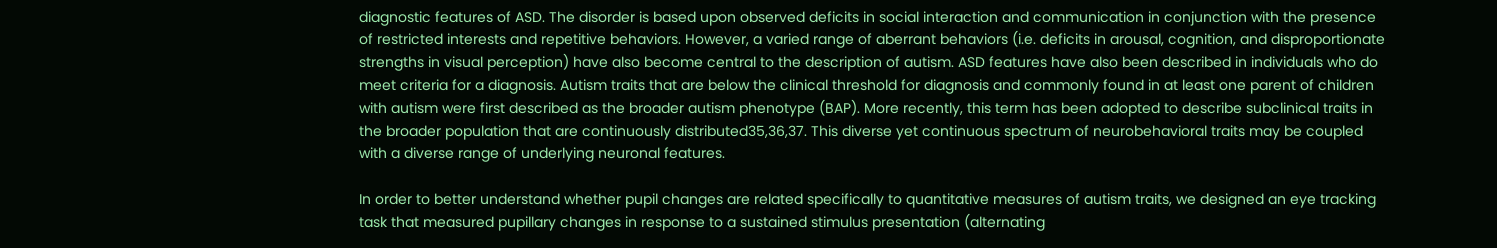diagnostic features of ASD. The disorder is based upon observed deficits in social interaction and communication in conjunction with the presence of restricted interests and repetitive behaviors. However, a varied range of aberrant behaviors (i.e. deficits in arousal, cognition, and disproportionate strengths in visual perception) have also become central to the description of autism. ASD features have also been described in individuals who do meet criteria for a diagnosis. Autism traits that are below the clinical threshold for diagnosis and commonly found in at least one parent of children with autism were first described as the broader autism phenotype (BAP). More recently, this term has been adopted to describe subclinical traits in the broader population that are continuously distributed35,36,37. This diverse yet continuous spectrum of neurobehavioral traits may be coupled with a diverse range of underlying neuronal features.

In order to better understand whether pupil changes are related specifically to quantitative measures of autism traits, we designed an eye tracking task that measured pupillary changes in response to a sustained stimulus presentation (alternating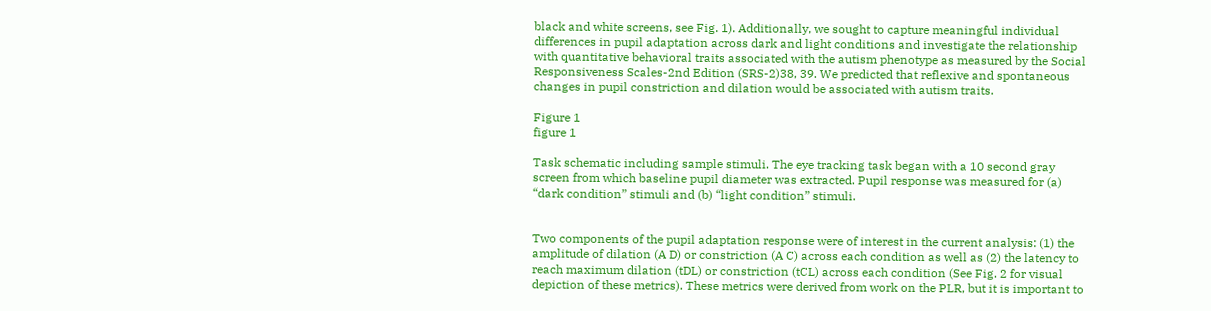black and white screens, see Fig. 1). Additionally, we sought to capture meaningful individual differences in pupil adaptation across dark and light conditions and investigate the relationship with quantitative behavioral traits associated with the autism phenotype as measured by the Social Responsiveness Scales-2nd Edition (SRS-2)38, 39. We predicted that reflexive and spontaneous changes in pupil constriction and dilation would be associated with autism traits.

Figure 1
figure 1

Task schematic including sample stimuli. The eye tracking task began with a 10 second gray screen from which baseline pupil diameter was extracted. Pupil response was measured for (a) “dark condition” stimuli and (b) “light condition” stimuli.


Two components of the pupil adaptation response were of interest in the current analysis: (1) the amplitude of dilation (A D) or constriction (A C) across each condition as well as (2) the latency to reach maximum dilation (tDL) or constriction (tCL) across each condition (See Fig. 2 for visual depiction of these metrics). These metrics were derived from work on the PLR, but it is important to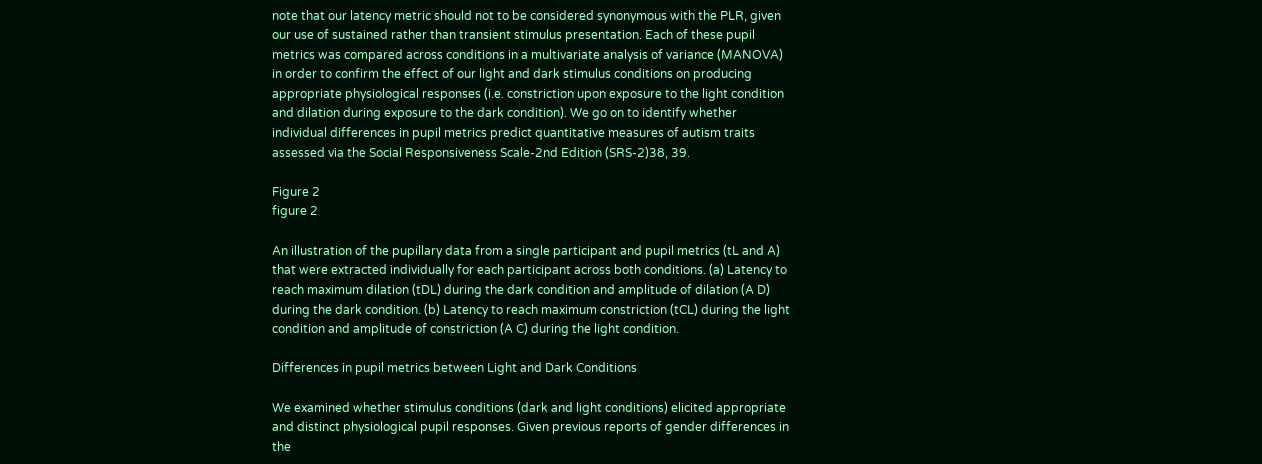note that our latency metric should not to be considered synonymous with the PLR, given our use of sustained rather than transient stimulus presentation. Each of these pupil metrics was compared across conditions in a multivariate analysis of variance (MANOVA) in order to confirm the effect of our light and dark stimulus conditions on producing appropriate physiological responses (i.e. constriction upon exposure to the light condition and dilation during exposure to the dark condition). We go on to identify whether individual differences in pupil metrics predict quantitative measures of autism traits assessed via the Social Responsiveness Scale-2nd Edition (SRS-2)38, 39.

Figure 2
figure 2

An illustration of the pupillary data from a single participant and pupil metrics (tL and A) that were extracted individually for each participant across both conditions. (a) Latency to reach maximum dilation (tDL) during the dark condition and amplitude of dilation (A D) during the dark condition. (b) Latency to reach maximum constriction (tCL) during the light condition and amplitude of constriction (A C) during the light condition.

Differences in pupil metrics between Light and Dark Conditions

We examined whether stimulus conditions (dark and light conditions) elicited appropriate and distinct physiological pupil responses. Given previous reports of gender differences in the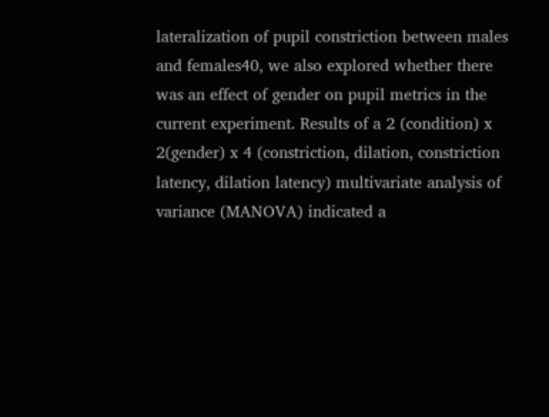lateralization of pupil constriction between males and females40, we also explored whether there was an effect of gender on pupil metrics in the current experiment. Results of a 2 (condition) x 2(gender) x 4 (constriction, dilation, constriction latency, dilation latency) multivariate analysis of variance (MANOVA) indicated a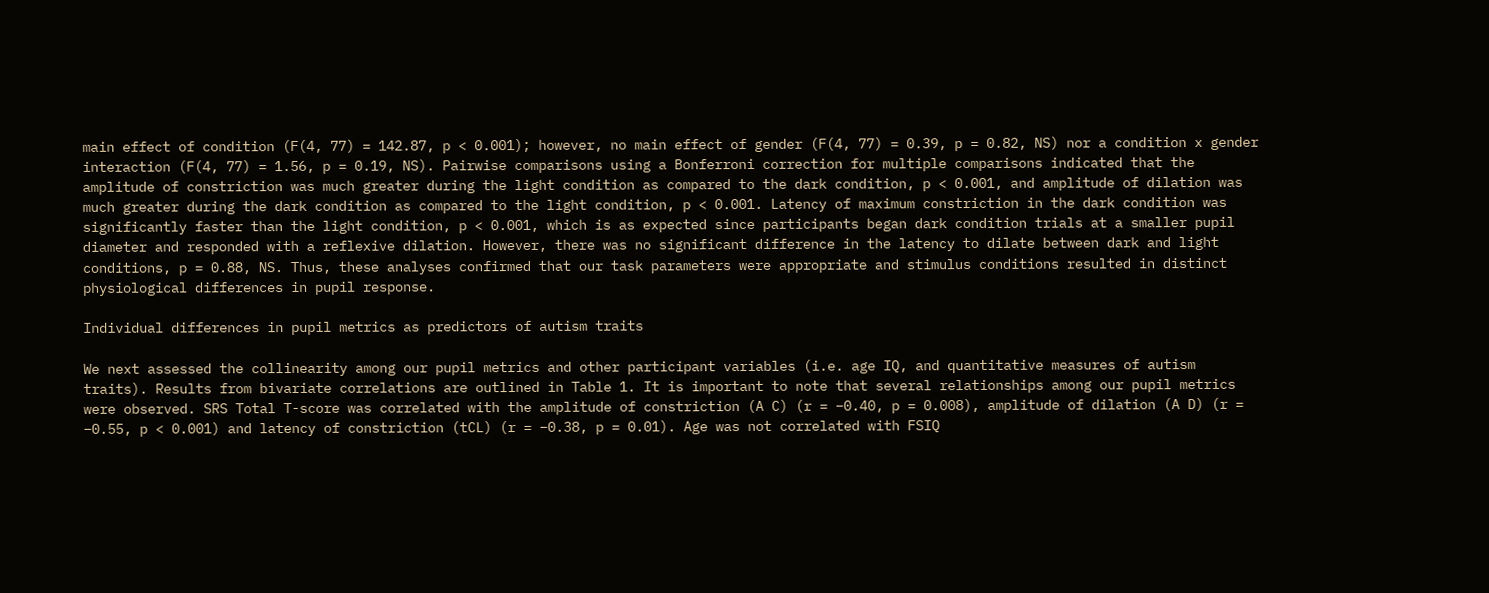main effect of condition (F(4, 77) = 142.87, p < 0.001); however, no main effect of gender (F(4, 77) = 0.39, p = 0.82, NS) nor a condition x gender interaction (F(4, 77) = 1.56, p = 0.19, NS). Pairwise comparisons using a Bonferroni correction for multiple comparisons indicated that the amplitude of constriction was much greater during the light condition as compared to the dark condition, p < 0.001, and amplitude of dilation was much greater during the dark condition as compared to the light condition, p < 0.001. Latency of maximum constriction in the dark condition was significantly faster than the light condition, p < 0.001, which is as expected since participants began dark condition trials at a smaller pupil diameter and responded with a reflexive dilation. However, there was no significant difference in the latency to dilate between dark and light conditions, p = 0.88, NS. Thus, these analyses confirmed that our task parameters were appropriate and stimulus conditions resulted in distinct physiological differences in pupil response.

Individual differences in pupil metrics as predictors of autism traits

We next assessed the collinearity among our pupil metrics and other participant variables (i.e. age IQ, and quantitative measures of autism traits). Results from bivariate correlations are outlined in Table 1. It is important to note that several relationships among our pupil metrics were observed. SRS Total T-score was correlated with the amplitude of constriction (A C) (r = −0.40, p = 0.008), amplitude of dilation (A D) (r = −0.55, p < 0.001) and latency of constriction (tCL) (r = −0.38, p = 0.01). Age was not correlated with FSIQ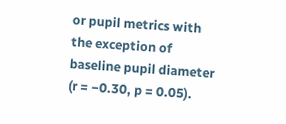or pupil metrics with the exception of baseline pupil diameter (r = −0.30, p = 0.05).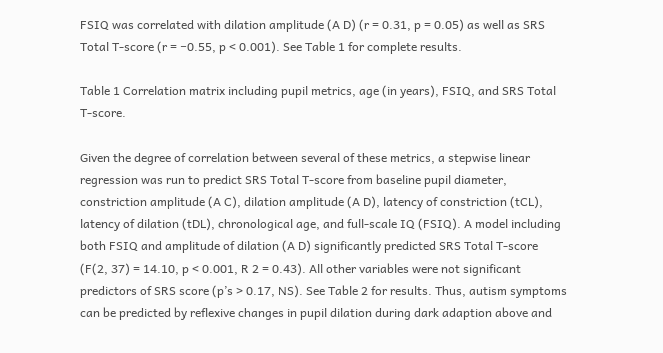FSIQ was correlated with dilation amplitude (A D) (r = 0.31, p = 0.05) as well as SRS Total T-score (r = −0.55, p < 0.001). See Table 1 for complete results.

Table 1 Correlation matrix including pupil metrics, age (in years), FSIQ, and SRS Total T-score.

Given the degree of correlation between several of these metrics, a stepwise linear regression was run to predict SRS Total T-score from baseline pupil diameter, constriction amplitude (A C), dilation amplitude (A D), latency of constriction (tCL), latency of dilation (tDL), chronological age, and full-scale IQ (FSIQ). A model including both FSIQ and amplitude of dilation (A D) significantly predicted SRS Total T-score (F(2, 37) = 14.10, p < 0.001, R 2 = 0.43). All other variables were not significant predictors of SRS score (p’s > 0.17, NS). See Table 2 for results. Thus, autism symptoms can be predicted by reflexive changes in pupil dilation during dark adaption above and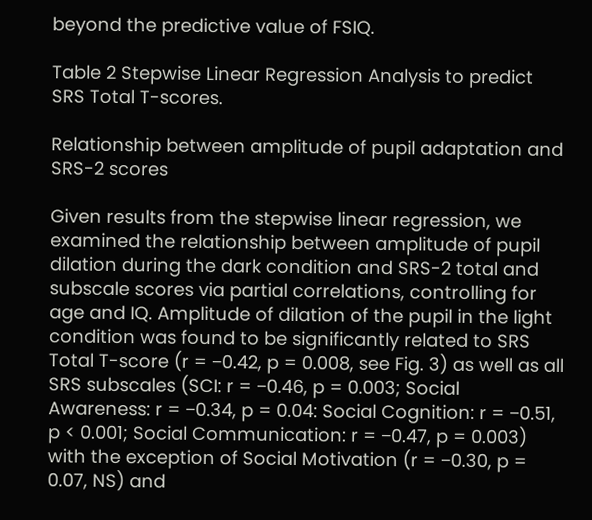beyond the predictive value of FSIQ.

Table 2 Stepwise Linear Regression Analysis to predict SRS Total T-scores.

Relationship between amplitude of pupil adaptation and SRS-2 scores

Given results from the stepwise linear regression, we examined the relationship between amplitude of pupil dilation during the dark condition and SRS-2 total and subscale scores via partial correlations, controlling for age and IQ. Amplitude of dilation of the pupil in the light condition was found to be significantly related to SRS Total T-score (r = −0.42, p = 0.008, see Fig. 3) as well as all SRS subscales (SCI: r = −0.46, p = 0.003; Social Awareness: r = −0.34, p = 0.04: Social Cognition: r = −0.51, p < 0.001; Social Communication: r = −0.47, p = 0.003) with the exception of Social Motivation (r = −0.30, p = 0.07, NS) and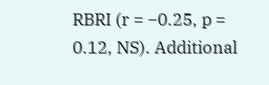RBRI (r = −0.25, p = 0.12, NS). Additional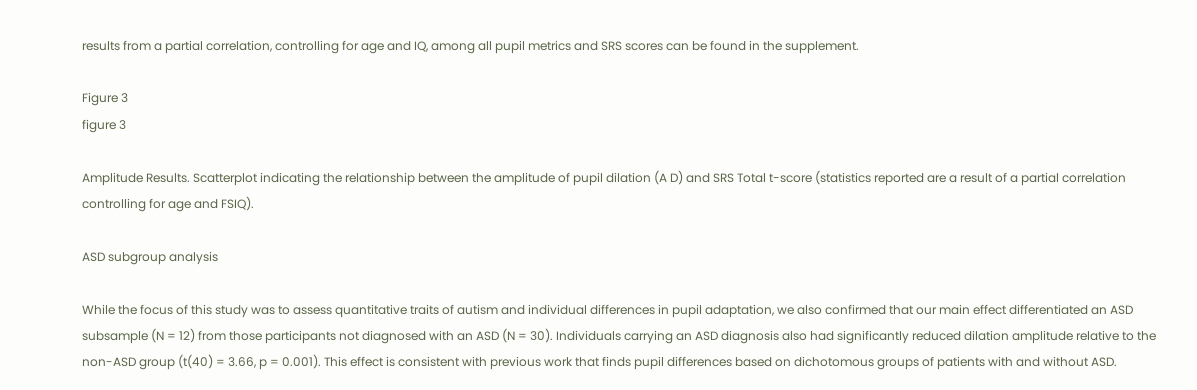results from a partial correlation, controlling for age and IQ, among all pupil metrics and SRS scores can be found in the supplement.

Figure 3
figure 3

Amplitude Results. Scatterplot indicating the relationship between the amplitude of pupil dilation (A D) and SRS Total t-score (statistics reported are a result of a partial correlation controlling for age and FSIQ).

ASD subgroup analysis

While the focus of this study was to assess quantitative traits of autism and individual differences in pupil adaptation, we also confirmed that our main effect differentiated an ASD subsample (N = 12) from those participants not diagnosed with an ASD (N = 30). Individuals carrying an ASD diagnosis also had significantly reduced dilation amplitude relative to the non-ASD group (t(40) = 3.66, p = 0.001). This effect is consistent with previous work that finds pupil differences based on dichotomous groups of patients with and without ASD.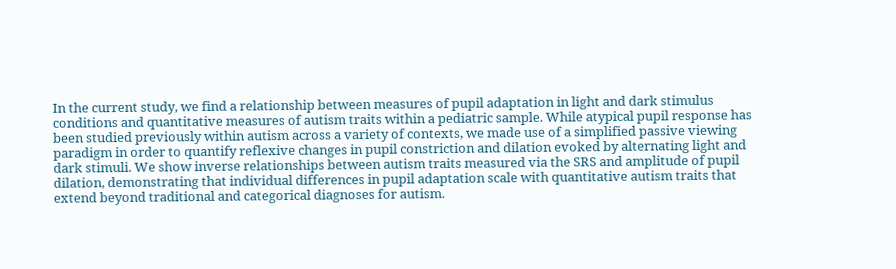In the current study, we find a relationship between measures of pupil adaptation in light and dark stimulus conditions and quantitative measures of autism traits within a pediatric sample. While atypical pupil response has been studied previously within autism across a variety of contexts, we made use of a simplified passive viewing paradigm in order to quantify reflexive changes in pupil constriction and dilation evoked by alternating light and dark stimuli. We show inverse relationships between autism traits measured via the SRS and amplitude of pupil dilation, demonstrating that individual differences in pupil adaptation scale with quantitative autism traits that extend beyond traditional and categorical diagnoses for autism.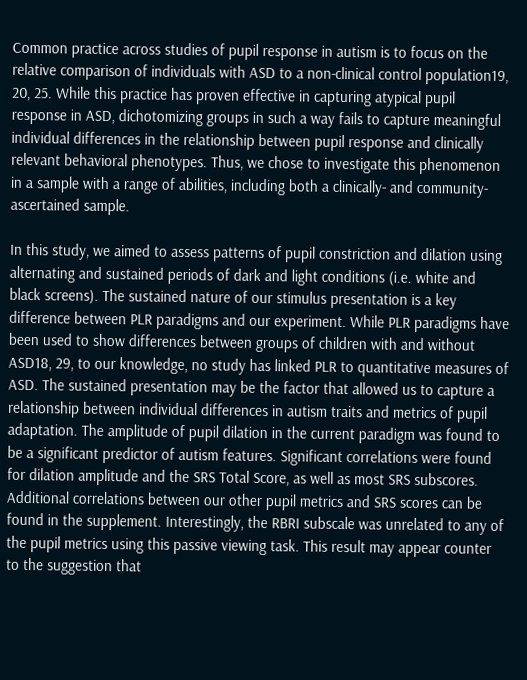Common practice across studies of pupil response in autism is to focus on the relative comparison of individuals with ASD to a non-clinical control population19, 20, 25. While this practice has proven effective in capturing atypical pupil response in ASD, dichotomizing groups in such a way fails to capture meaningful individual differences in the relationship between pupil response and clinically relevant behavioral phenotypes. Thus, we chose to investigate this phenomenon in a sample with a range of abilities, including both a clinically- and community- ascertained sample.

In this study, we aimed to assess patterns of pupil constriction and dilation using alternating and sustained periods of dark and light conditions (i.e. white and black screens). The sustained nature of our stimulus presentation is a key difference between PLR paradigms and our experiment. While PLR paradigms have been used to show differences between groups of children with and without ASD18, 29, to our knowledge, no study has linked PLR to quantitative measures of ASD. The sustained presentation may be the factor that allowed us to capture a relationship between individual differences in autism traits and metrics of pupil adaptation. The amplitude of pupil dilation in the current paradigm was found to be a significant predictor of autism features. Significant correlations were found for dilation amplitude and the SRS Total Score, as well as most SRS subscores. Additional correlations between our other pupil metrics and SRS scores can be found in the supplement. Interestingly, the RBRI subscale was unrelated to any of the pupil metrics using this passive viewing task. This result may appear counter to the suggestion that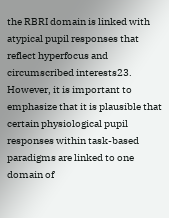the RBRI domain is linked with atypical pupil responses that reflect hyperfocus and circumscribed interests23. However, it is important to emphasize that it is plausible that certain physiological pupil responses within task-based paradigms are linked to one domain of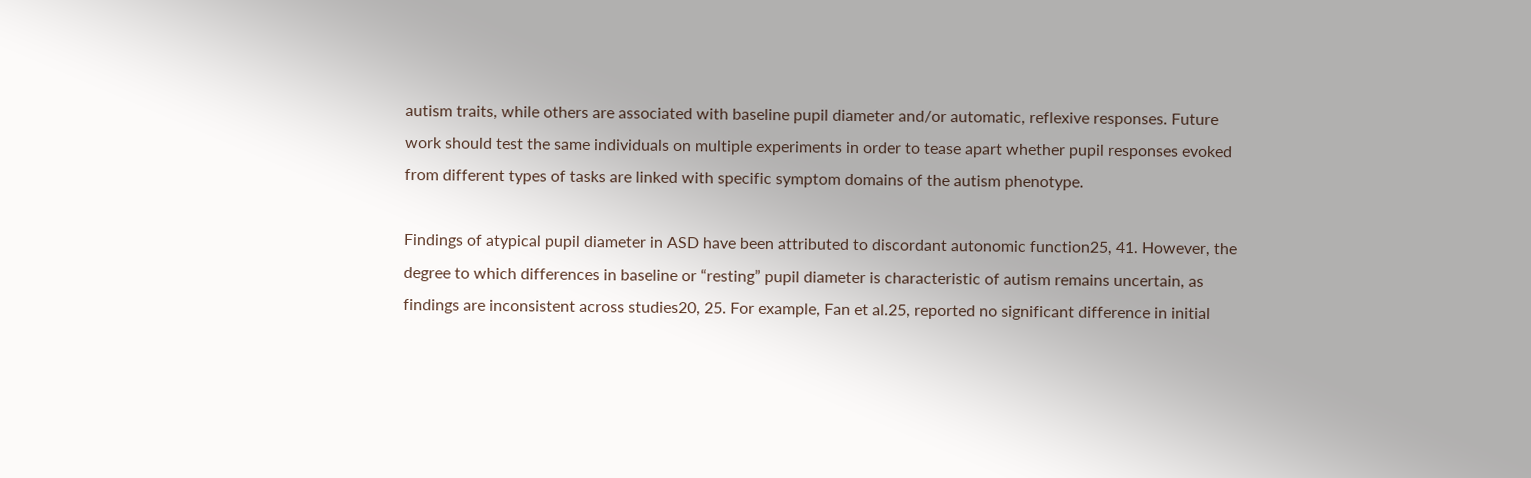autism traits, while others are associated with baseline pupil diameter and/or automatic, reflexive responses. Future work should test the same individuals on multiple experiments in order to tease apart whether pupil responses evoked from different types of tasks are linked with specific symptom domains of the autism phenotype.

Findings of atypical pupil diameter in ASD have been attributed to discordant autonomic function25, 41. However, the degree to which differences in baseline or “resting” pupil diameter is characteristic of autism remains uncertain, as findings are inconsistent across studies20, 25. For example, Fan et al.25, reported no significant difference in initial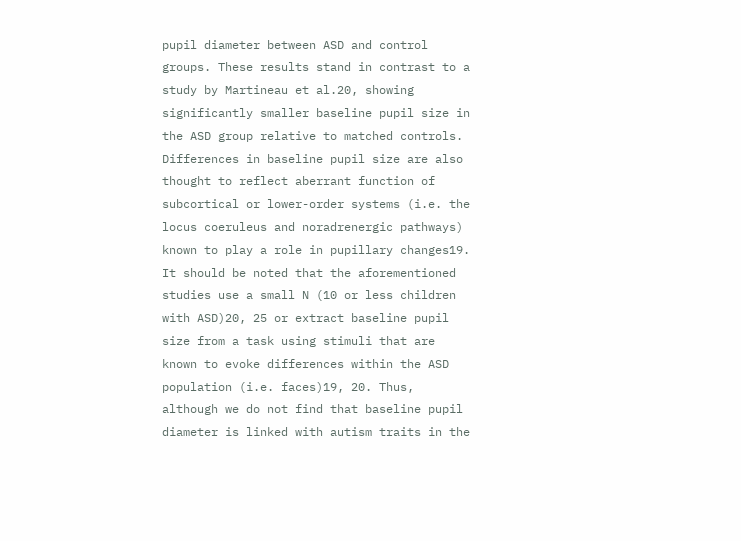pupil diameter between ASD and control groups. These results stand in contrast to a study by Martineau et al.20, showing significantly smaller baseline pupil size in the ASD group relative to matched controls. Differences in baseline pupil size are also thought to reflect aberrant function of subcortical or lower-order systems (i.e. the locus coeruleus and noradrenergic pathways) known to play a role in pupillary changes19. It should be noted that the aforementioned studies use a small N (10 or less children with ASD)20, 25 or extract baseline pupil size from a task using stimuli that are known to evoke differences within the ASD population (i.e. faces)19, 20. Thus, although we do not find that baseline pupil diameter is linked with autism traits in the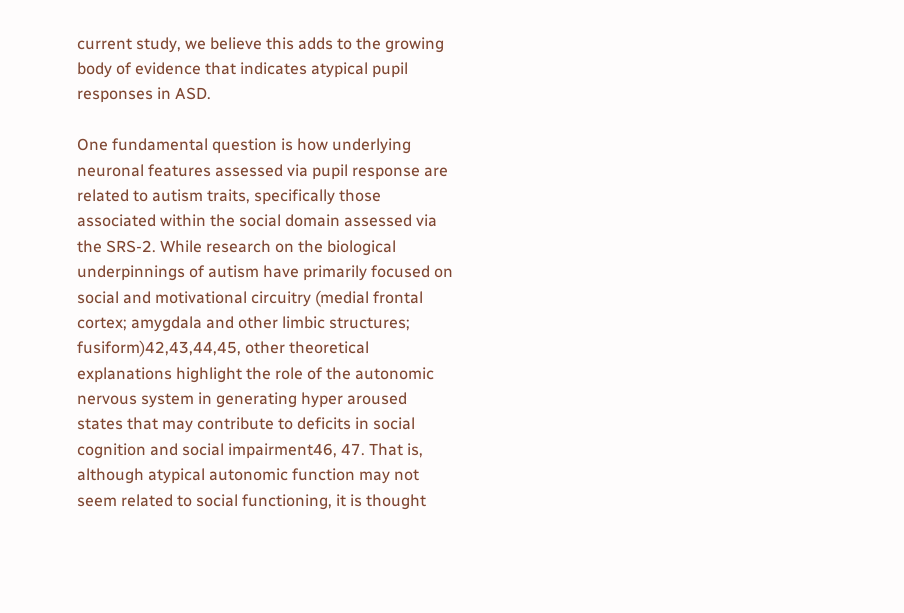current study, we believe this adds to the growing body of evidence that indicates atypical pupil responses in ASD.

One fundamental question is how underlying neuronal features assessed via pupil response are related to autism traits, specifically those associated within the social domain assessed via the SRS-2. While research on the biological underpinnings of autism have primarily focused on social and motivational circuitry (medial frontal cortex; amygdala and other limbic structures; fusiform)42,43,44,45, other theoretical explanations highlight the role of the autonomic nervous system in generating hyper aroused states that may contribute to deficits in social cognition and social impairment46, 47. That is, although atypical autonomic function may not seem related to social functioning, it is thought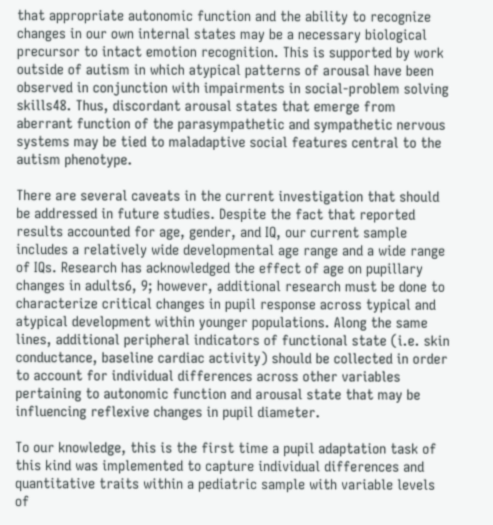that appropriate autonomic function and the ability to recognize changes in our own internal states may be a necessary biological precursor to intact emotion recognition. This is supported by work outside of autism in which atypical patterns of arousal have been observed in conjunction with impairments in social-problem solving skills48. Thus, discordant arousal states that emerge from aberrant function of the parasympathetic and sympathetic nervous systems may be tied to maladaptive social features central to the autism phenotype.

There are several caveats in the current investigation that should be addressed in future studies. Despite the fact that reported results accounted for age, gender, and IQ, our current sample includes a relatively wide developmental age range and a wide range of IQs. Research has acknowledged the effect of age on pupillary changes in adults6, 9; however, additional research must be done to characterize critical changes in pupil response across typical and atypical development within younger populations. Along the same lines, additional peripheral indicators of functional state (i.e. skin conductance, baseline cardiac activity) should be collected in order to account for individual differences across other variables pertaining to autonomic function and arousal state that may be influencing reflexive changes in pupil diameter.

To our knowledge, this is the first time a pupil adaptation task of this kind was implemented to capture individual differences and quantitative traits within a pediatric sample with variable levels of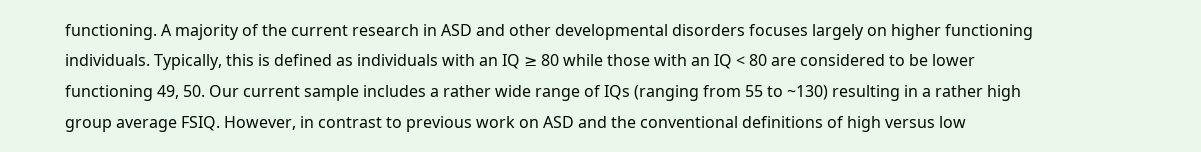functioning. A majority of the current research in ASD and other developmental disorders focuses largely on higher functioning individuals. Typically, this is defined as individuals with an IQ ≥ 80 while those with an IQ < 80 are considered to be lower functioning 49, 50. Our current sample includes a rather wide range of IQs (ranging from 55 to ~130) resulting in a rather high group average FSIQ. However, in contrast to previous work on ASD and the conventional definitions of high versus low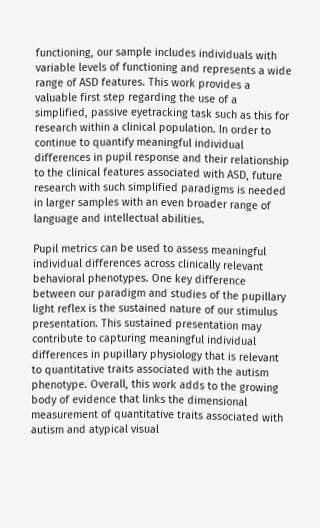functioning, our sample includes individuals with variable levels of functioning and represents a wide range of ASD features. This work provides a valuable first step regarding the use of a simplified, passive eyetracking task such as this for research within a clinical population. In order to continue to quantify meaningful individual differences in pupil response and their relationship to the clinical features associated with ASD, future research with such simplified paradigms is needed in larger samples with an even broader range of language and intellectual abilities.

Pupil metrics can be used to assess meaningful individual differences across clinically relevant behavioral phenotypes. One key difference between our paradigm and studies of the pupillary light reflex is the sustained nature of our stimulus presentation. This sustained presentation may contribute to capturing meaningful individual differences in pupillary physiology that is relevant to quantitative traits associated with the autism phenotype. Overall, this work adds to the growing body of evidence that links the dimensional measurement of quantitative traits associated with autism and atypical visual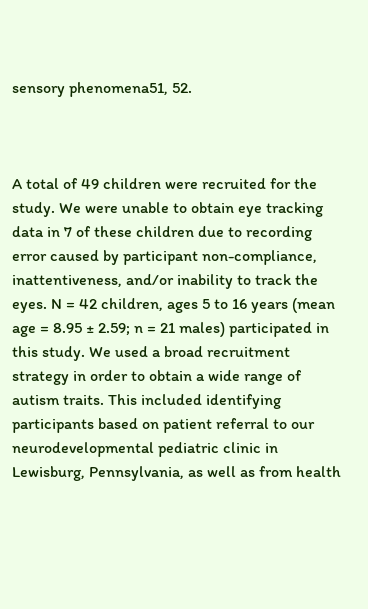sensory phenomena51, 52.



A total of 49 children were recruited for the study. We were unable to obtain eye tracking data in 7 of these children due to recording error caused by participant non-compliance, inattentiveness, and/or inability to track the eyes. N = 42 children, ages 5 to 16 years (mean age = 8.95 ± 2.59; n = 21 males) participated in this study. We used a broad recruitment strategy in order to obtain a wide range of autism traits. This included identifying participants based on patient referral to our neurodevelopmental pediatric clinic in Lewisburg, Pennsylvania, as well as from health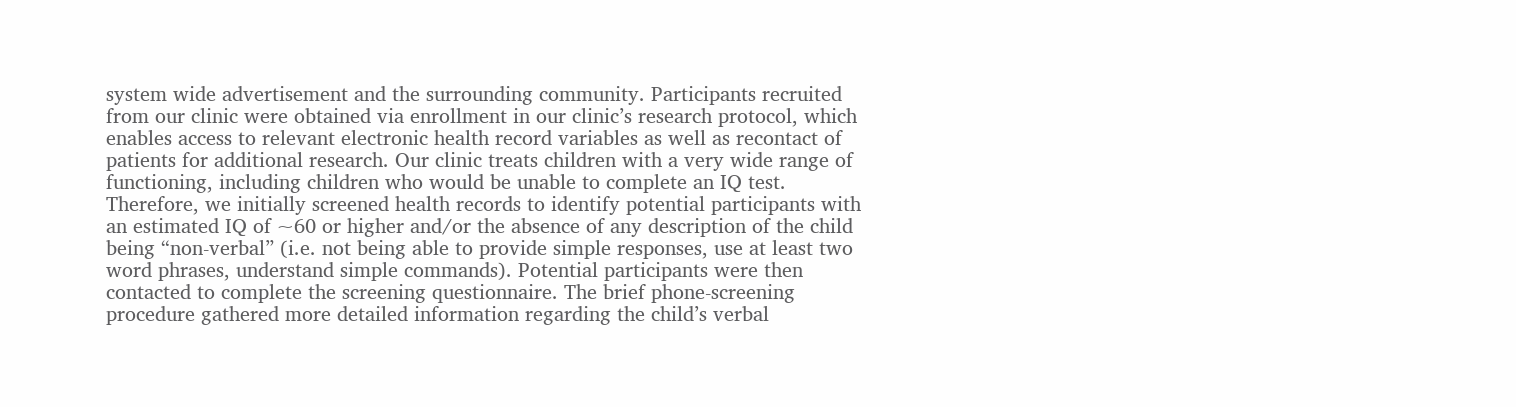system wide advertisement and the surrounding community. Participants recruited from our clinic were obtained via enrollment in our clinic’s research protocol, which enables access to relevant electronic health record variables as well as recontact of patients for additional research. Our clinic treats children with a very wide range of functioning, including children who would be unable to complete an IQ test. Therefore, we initially screened health records to identify potential participants with an estimated IQ of ~60 or higher and/or the absence of any description of the child being “non-verbal” (i.e. not being able to provide simple responses, use at least two word phrases, understand simple commands). Potential participants were then contacted to complete the screening questionnaire. The brief phone-screening procedure gathered more detailed information regarding the child’s verbal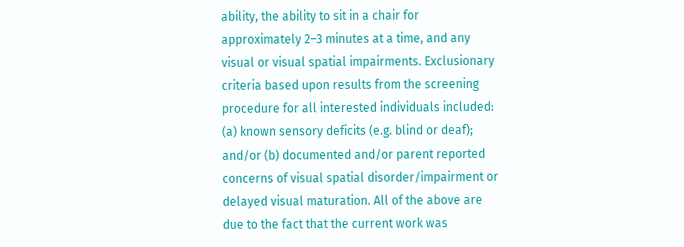ability, the ability to sit in a chair for approximately 2–3 minutes at a time, and any visual or visual spatial impairments. Exclusionary criteria based upon results from the screening procedure for all interested individuals included: (a) known sensory deficits (e.g. blind or deaf); and/or (b) documented and/or parent reported concerns of visual spatial disorder/impairment or delayed visual maturation. All of the above are due to the fact that the current work was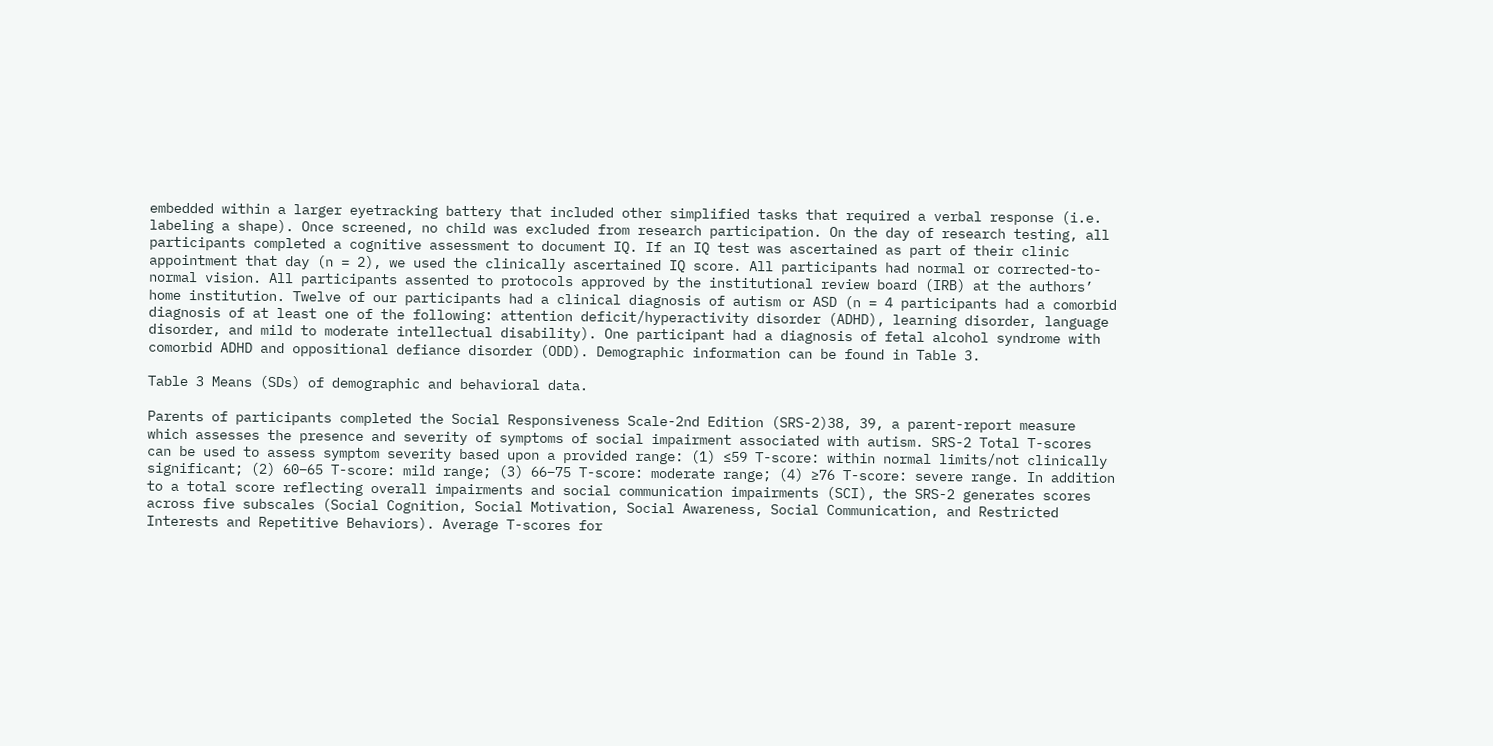embedded within a larger eyetracking battery that included other simplified tasks that required a verbal response (i.e. labeling a shape). Once screened, no child was excluded from research participation. On the day of research testing, all participants completed a cognitive assessment to document IQ. If an IQ test was ascertained as part of their clinic appointment that day (n = 2), we used the clinically ascertained IQ score. All participants had normal or corrected-to-normal vision. All participants assented to protocols approved by the institutional review board (IRB) at the authors’ home institution. Twelve of our participants had a clinical diagnosis of autism or ASD (n = 4 participants had a comorbid diagnosis of at least one of the following: attention deficit/hyperactivity disorder (ADHD), learning disorder, language disorder, and mild to moderate intellectual disability). One participant had a diagnosis of fetal alcohol syndrome with comorbid ADHD and oppositional defiance disorder (ODD). Demographic information can be found in Table 3.

Table 3 Means (SDs) of demographic and behavioral data.

Parents of participants completed the Social Responsiveness Scale-2nd Edition (SRS-2)38, 39, a parent-report measure which assesses the presence and severity of symptoms of social impairment associated with autism. SRS-2 Total T-scores can be used to assess symptom severity based upon a provided range: (1) ≤59 T-score: within normal limits/not clinically significant; (2) 60–65 T-score: mild range; (3) 66–75 T-score: moderate range; (4) ≥76 T-score: severe range. In addition to a total score reflecting overall impairments and social communication impairments (SCI), the SRS-2 generates scores across five subscales (Social Cognition, Social Motivation, Social Awareness, Social Communication, and Restricted Interests and Repetitive Behaviors). Average T-scores for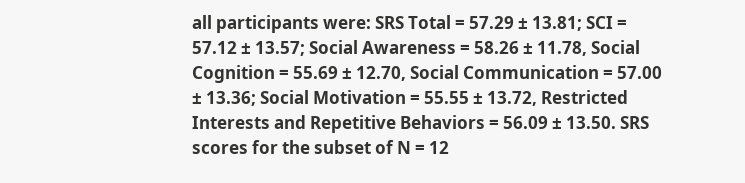all participants were: SRS Total = 57.29 ± 13.81; SCI = 57.12 ± 13.57; Social Awareness = 58.26 ± 11.78, Social Cognition = 55.69 ± 12.70, Social Communication = 57.00 ± 13.36; Social Motivation = 55.55 ± 13.72, Restricted Interests and Repetitive Behaviors = 56.09 ± 13.50. SRS scores for the subset of N = 12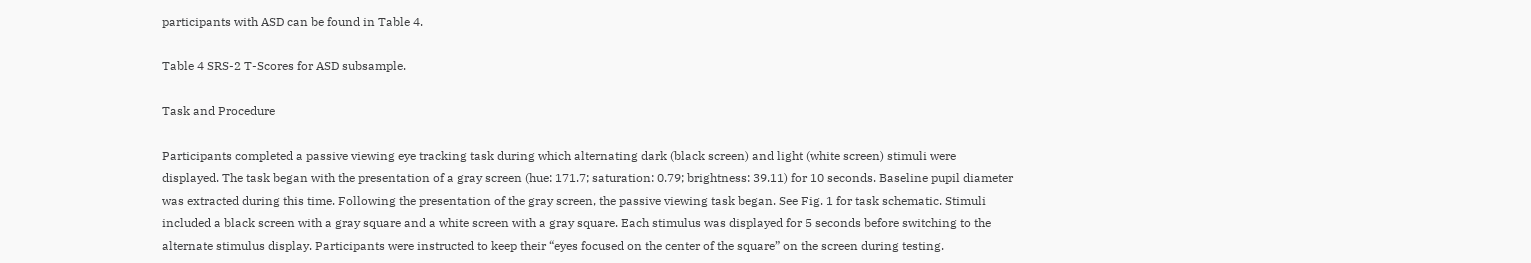participants with ASD can be found in Table 4.

Table 4 SRS-2 T-Scores for ASD subsample.

Task and Procedure

Participants completed a passive viewing eye tracking task during which alternating dark (black screen) and light (white screen) stimuli were displayed. The task began with the presentation of a gray screen (hue: 171.7; saturation: 0.79; brightness: 39.11) for 10 seconds. Baseline pupil diameter was extracted during this time. Following the presentation of the gray screen, the passive viewing task began. See Fig. 1 for task schematic. Stimuli included a black screen with a gray square and a white screen with a gray square. Each stimulus was displayed for 5 seconds before switching to the alternate stimulus display. Participants were instructed to keep their “eyes focused on the center of the square” on the screen during testing.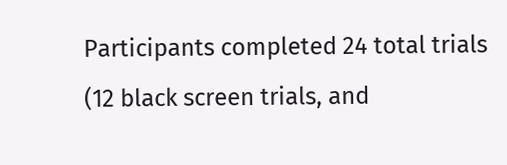Participants completed 24 total trials (12 black screen trials, and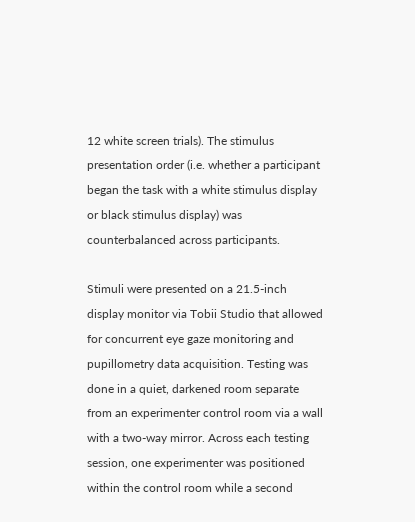12 white screen trials). The stimulus presentation order (i.e. whether a participant began the task with a white stimulus display or black stimulus display) was counterbalanced across participants.

Stimuli were presented on a 21.5-inch display monitor via Tobii Studio that allowed for concurrent eye gaze monitoring and pupillometry data acquisition. Testing was done in a quiet, darkened room separate from an experimenter control room via a wall with a two-way mirror. Across each testing session, one experimenter was positioned within the control room while a second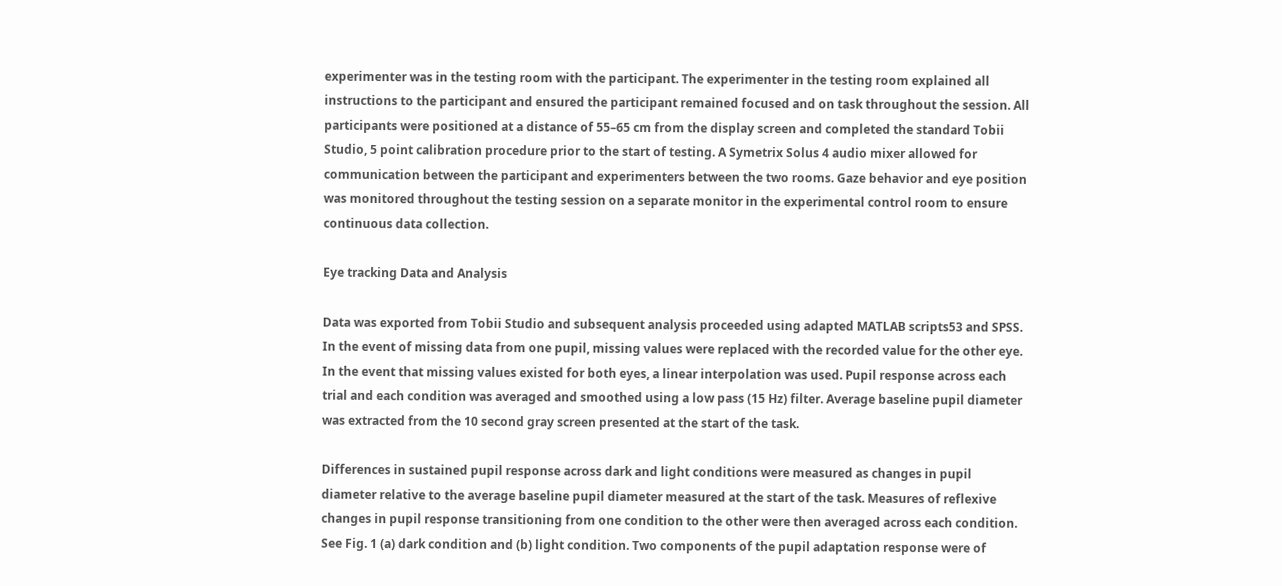experimenter was in the testing room with the participant. The experimenter in the testing room explained all instructions to the participant and ensured the participant remained focused and on task throughout the session. All participants were positioned at a distance of 55–65 cm from the display screen and completed the standard Tobii Studio, 5 point calibration procedure prior to the start of testing. A Symetrix Solus 4 audio mixer allowed for communication between the participant and experimenters between the two rooms. Gaze behavior and eye position was monitored throughout the testing session on a separate monitor in the experimental control room to ensure continuous data collection.

Eye tracking Data and Analysis

Data was exported from Tobii Studio and subsequent analysis proceeded using adapted MATLAB scripts53 and SPSS. In the event of missing data from one pupil, missing values were replaced with the recorded value for the other eye. In the event that missing values existed for both eyes, a linear interpolation was used. Pupil response across each trial and each condition was averaged and smoothed using a low pass (15 Hz) filter. Average baseline pupil diameter was extracted from the 10 second gray screen presented at the start of the task.

Differences in sustained pupil response across dark and light conditions were measured as changes in pupil diameter relative to the average baseline pupil diameter measured at the start of the task. Measures of reflexive changes in pupil response transitioning from one condition to the other were then averaged across each condition. See Fig. 1 (a) dark condition and (b) light condition. Two components of the pupil adaptation response were of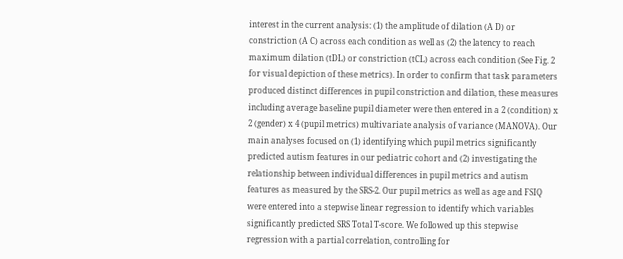interest in the current analysis: (1) the amplitude of dilation (A D) or constriction (A C) across each condition as well as (2) the latency to reach maximum dilation (tDL) or constriction (tCL) across each condition (See Fig. 2 for visual depiction of these metrics). In order to confirm that task parameters produced distinct differences in pupil constriction and dilation, these measures including average baseline pupil diameter were then entered in a 2 (condition) x 2 (gender) x 4 (pupil metrics) multivariate analysis of variance (MANOVA). Our main analyses focused on (1) identifying which pupil metrics significantly predicted autism features in our pediatric cohort and (2) investigating the relationship between individual differences in pupil metrics and autism features as measured by the SRS-2. Our pupil metrics as well as age and FSIQ were entered into a stepwise linear regression to identify which variables significantly predicted SRS Total T-score. We followed up this stepwise regression with a partial correlation, controlling for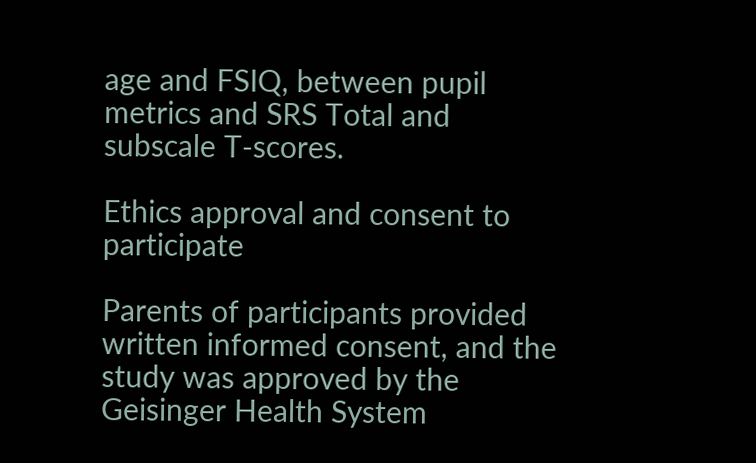age and FSIQ, between pupil metrics and SRS Total and subscale T-scores.

Ethics approval and consent to participate

Parents of participants provided written informed consent, and the study was approved by the Geisinger Health System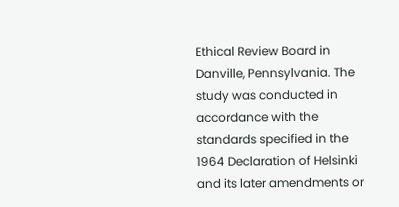Ethical Review Board in Danville, Pennsylvania. The study was conducted in accordance with the standards specified in the 1964 Declaration of Helsinki and its later amendments or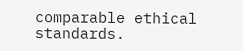comparable ethical standards.